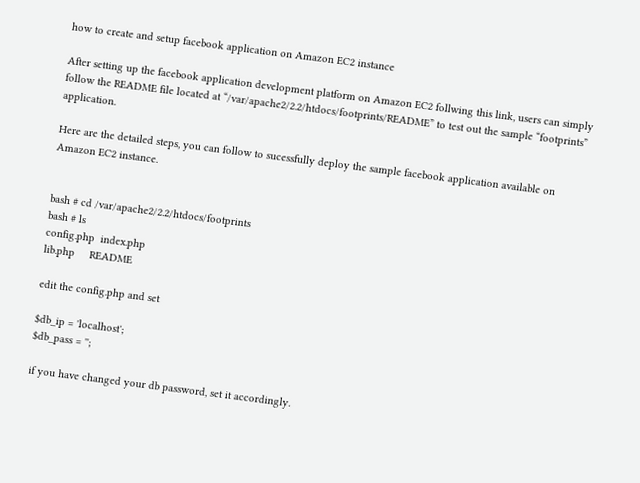how to create and setup facebook application on Amazon EC2 instance

After setting up the facebook application development platform on Amazon EC2 follwing this link, users can simply follow the README file located at “/var/apache2/2.2/htdocs/footprints/README” to test out the sample “footprints” application.

Here are the detailed steps, you can follow to sucessfully deploy the sample facebook application available on Amazon EC2 instance.


bash # cd /var/apache2/2.2/htdocs/footprints
bash # ls
config.php  index.php
lib.php     README

edit the config.php and set

$db_ip = 'localhost';
$db_pass = '';

if you have changed your db password, set it accordingly.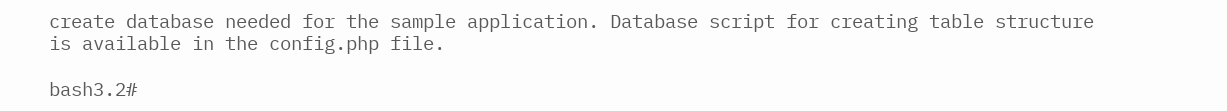create database needed for the sample application. Database script for creating table structure is available in the config.php file.

bash3.2#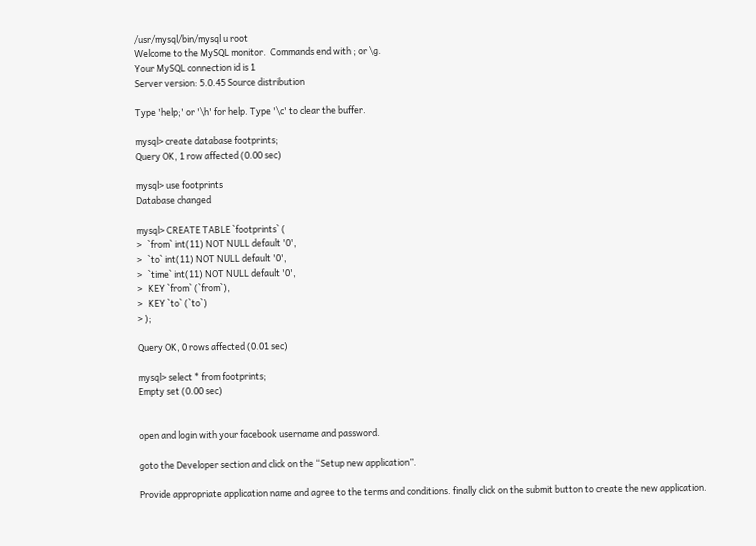/usr/mysql/bin/mysql u root
Welcome to the MySQL monitor.  Commands end with ; or \g.
Your MySQL connection id is 1
Server version: 5.0.45 Source distribution

Type 'help;' or '\h' for help. Type '\c' to clear the buffer.

mysql> create database footprints;
Query OK, 1 row affected (0.00 sec)

mysql> use footprints
Database changed

mysql> CREATE TABLE `footprints` (
>   `from` int(11) NOT NULL default '0',
>   `to` int(11) NOT NULL default '0',
>   `time` int(11) NOT NULL default '0',
>   KEY `from` (`from`),
>   KEY `to` (`to`)
> );

Query OK, 0 rows affected (0.01 sec)

mysql> select * from footprints;
Empty set (0.00 sec)


open and login with your facebook username and password.

goto the Developer section and click on the “Setup new application”.

Provide appropriate application name and agree to the terms and conditions. finally click on the submit button to create the new application.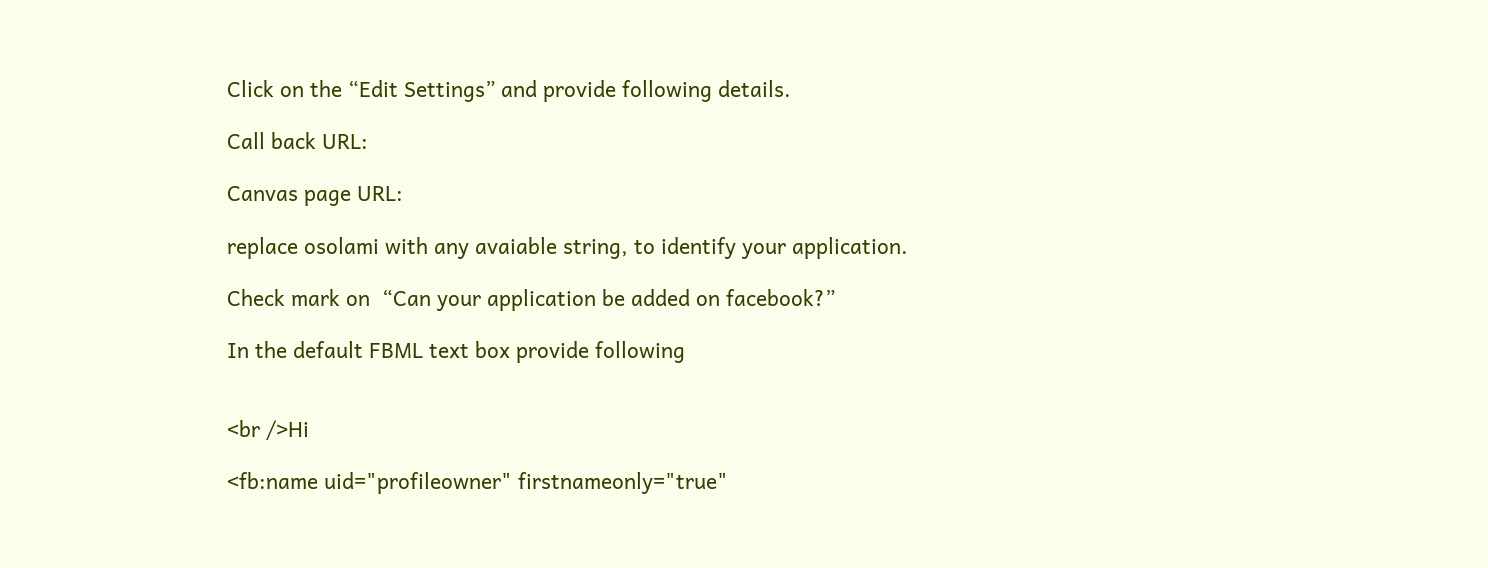Click on the “Edit Settings” and provide following details.

Call back URL:

Canvas page URL:

replace osolami with any avaiable string, to identify your application.

Check mark on  “Can your application be added on facebook?”

In the default FBML text box provide following


<br />Hi

<fb:name uid="profileowner" firstnameonly="true"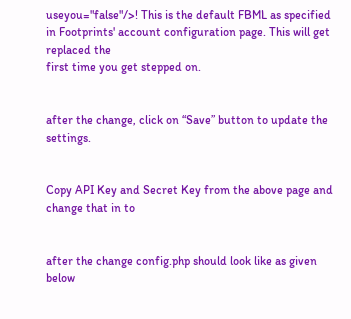useyou="false"/>! This is the default FBML as specified
in Footprints' account configuration page. This will get replaced the
first time you get stepped on.


after the change, click on “Save” button to update the settings.


Copy API Key and Secret Key from the above page and change that in to


after the change config.php should look like as given below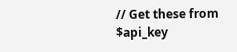// Get these from
$api_key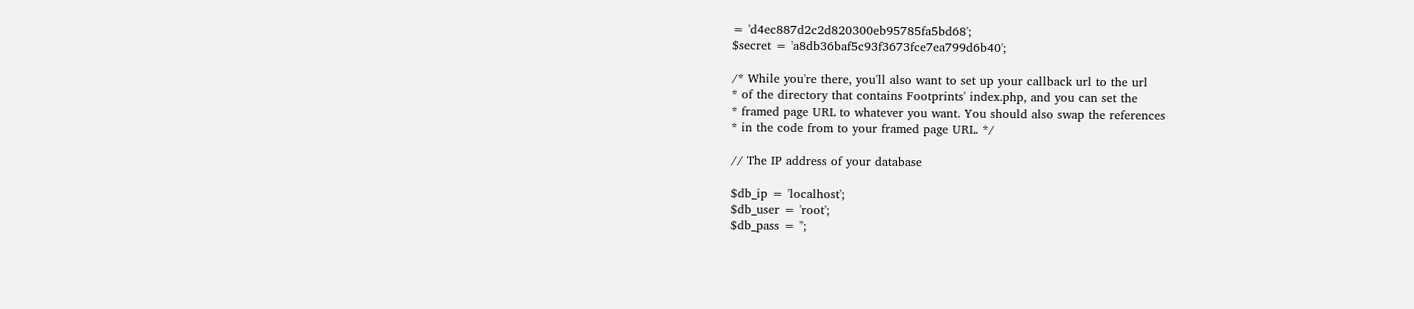= 'd4ec887d2c2d820300eb95785fa5bd68';
$secret = 'a8db36baf5c93f3673fce7ea799d6b40';

/* While you're there, you'll also want to set up your callback url to the url
* of the directory that contains Footprints' index.php, and you can set the
* framed page URL to whatever you want. You should also swap the references
* in the code from to your framed page URL. */

// The IP address of your database

$db_ip = 'localhost';
$db_user = 'root';
$db_pass = '';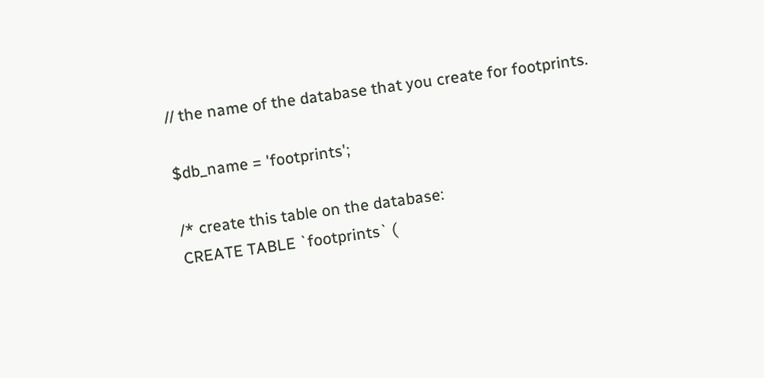// the name of the database that you create for footprints.

$db_name = 'footprints';

/* create this table on the database:
CREATE TABLE `footprints` (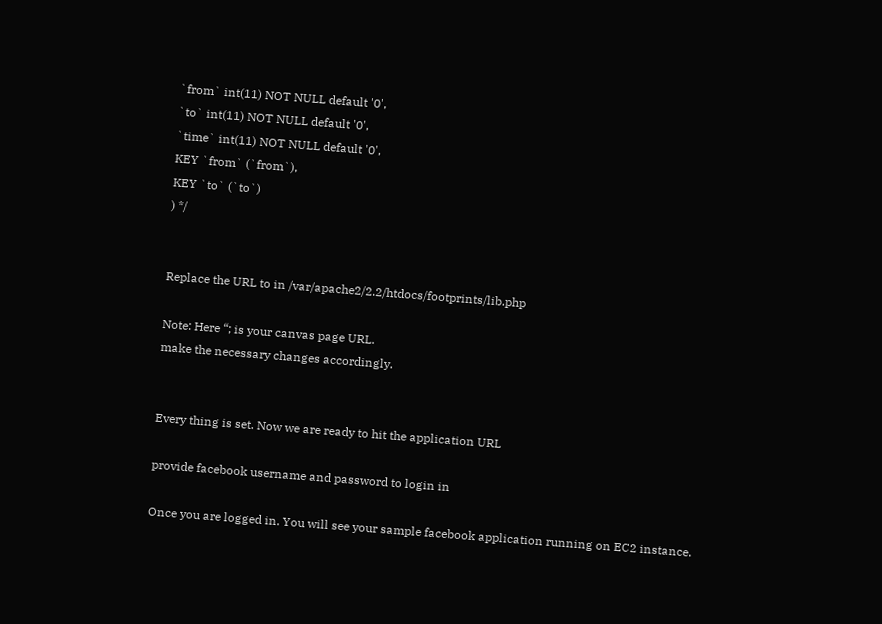`from` int(11) NOT NULL default '0',
`to` int(11) NOT NULL default '0',
`time` int(11) NOT NULL default '0',
KEY `from` (`from`),
KEY `to` (`to`)
) */


Replace the URL to in /var/apache2/2.2/htdocs/footprints/lib.php

Note: Here “; is your canvas page URL.
make the necessary changes accordingly.


Every thing is set. Now we are ready to hit the application URL

provide facebook username and password to login in

Once you are logged in. You will see your sample facebook application running on EC2 instance.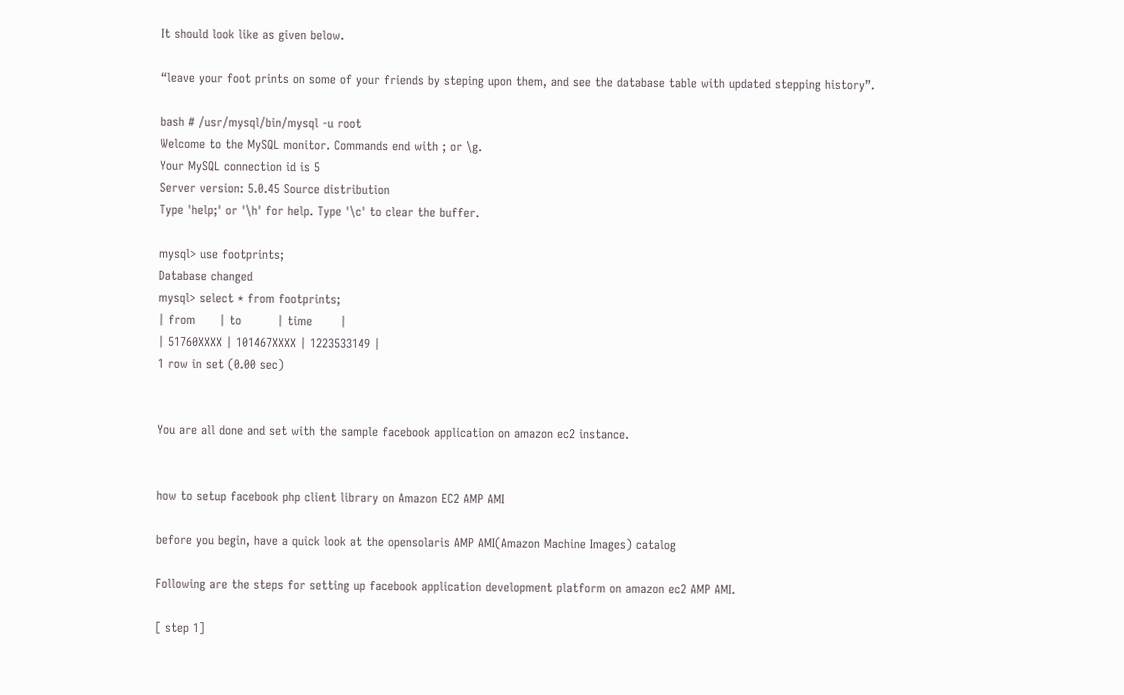It should look like as given below.

“leave your foot prints on some of your friends by steping upon them, and see the database table with updated stepping history”.

bash # /usr/mysql/bin/mysql -u root
Welcome to the MySQL monitor. Commands end with ; or \g.
Your MySQL connection id is 5
Server version: 5.0.45 Source distribution
Type 'help;' or '\h' for help. Type '\c' to clear the buffer.

mysql> use footprints;
Database changed
mysql> select * from footprints;
| from      | to         | time       |
| 51760XXXX | 101467XXXX | 1223533149 |
1 row in set (0.00 sec)


You are all done and set with the sample facebook application on amazon ec2 instance.


how to setup facebook php client library on Amazon EC2 AMP AMI

before you begin, have a quick look at the opensolaris AMP AMI(Amazon Machine Images) catalog

Following are the steps for setting up facebook application development platform on amazon ec2 AMP AMI.

[ step 1]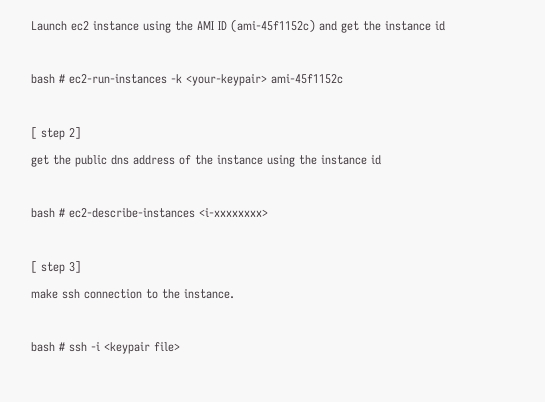Launch ec2 instance using the AMI ID (ami-45f1152c) and get the instance id

bash # ec2-run-instances -k <your-keypair> ami-45f1152c

[ step 2]
get the public dns address of the instance using the instance id

bash # ec2-describe-instances <i-xxxxxxxx>

[ step 3]
make ssh connection to the instance.

bash # ssh -i <keypair file>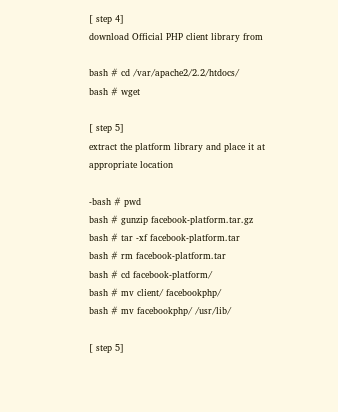[ step 4]
download Official PHP client library from

bash # cd /var/apache2/2.2/htdocs/
bash # wget

[ step 5]
extract the platform library and place it at appropriate location

-bash # pwd
bash # gunzip facebook-platform.tar.gz
bash # tar -xf facebook-platform.tar
bash # rm facebook-platform.tar
bash # cd facebook-platform/
bash # mv client/ facebookphp/
bash # mv facebookphp/ /usr/lib/

[ step 5]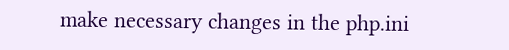make necessary changes in the php.ini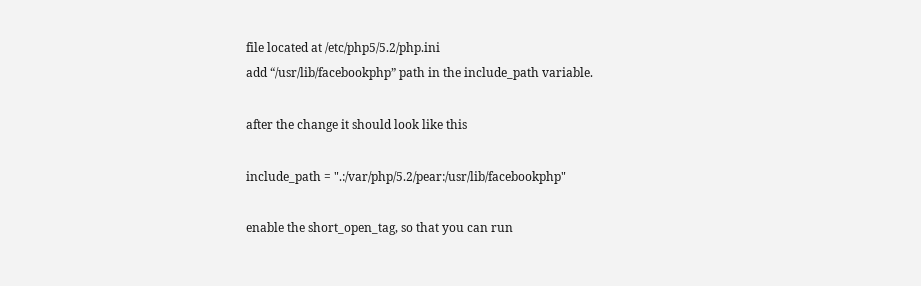file located at /etc/php5/5.2/php.ini
add “/usr/lib/facebookphp” path in the include_path variable.

after the change it should look like this

include_path = ".:/var/php/5.2/pear:/usr/lib/facebookphp"

enable the short_open_tag, so that you can run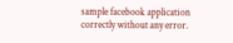sample facebook application correctly without any error.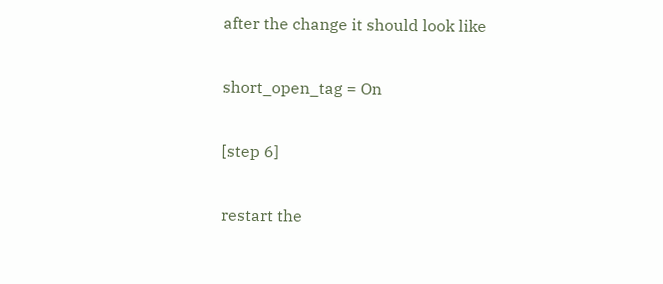after the change it should look like

short_open_tag = On

[step 6]

restart the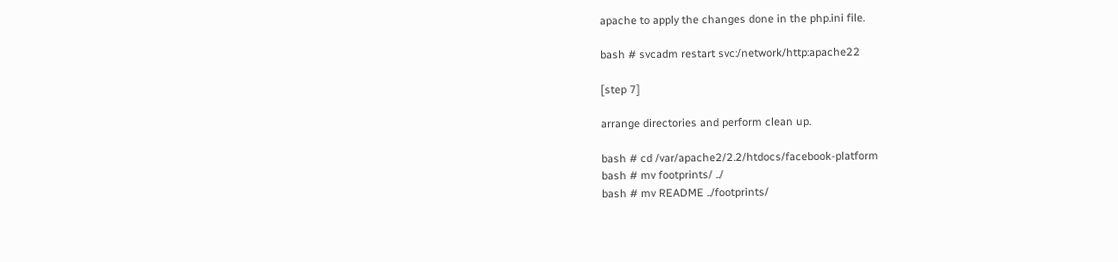apache to apply the changes done in the php.ini file.

bash # svcadm restart svc:/network/http:apache22

[step 7]

arrange directories and perform clean up.

bash # cd /var/apache2/2.2/htdocs/facebook-platform
bash # mv footprints/ ../
bash # mv README ../footprints/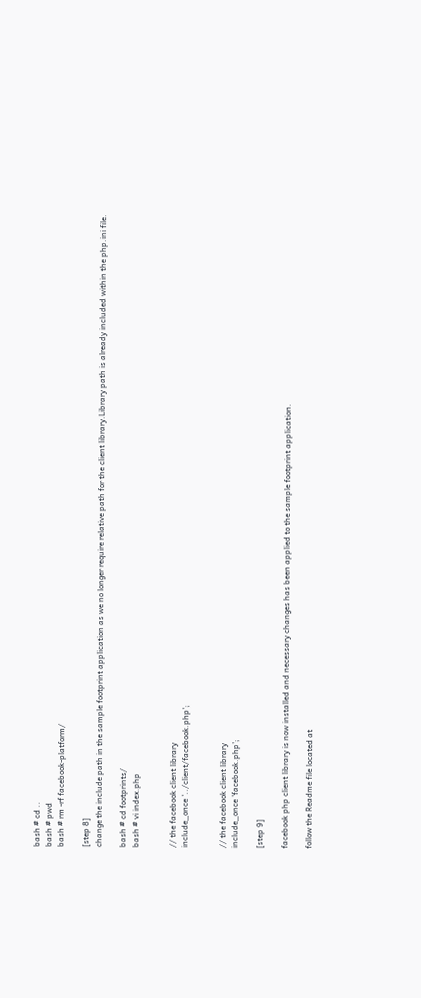bash # cd ..
bash # pwd
bash # rm -rf facebook-platform/

[step 8]
change the include path in the sample footprint application as we no longer require relative path for the client library.Library path is already included within the php.ini file.

bash # cd footprints/
bash # vi index.php


// the facebook client library
include_once '../client/facebook.php';


// the facebook client library
include_once 'facebook.php';

[step 9]

facebook php client library is now installed and necessary changes has been applied to the sample footprint application.

follow the Readme file located at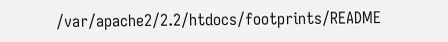/var/apache2/2.2/htdocs/footprints/README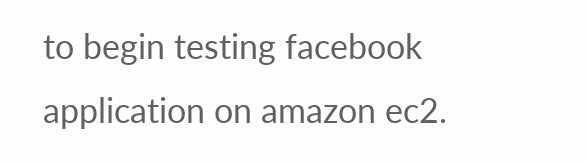to begin testing facebook application on amazon ec2.